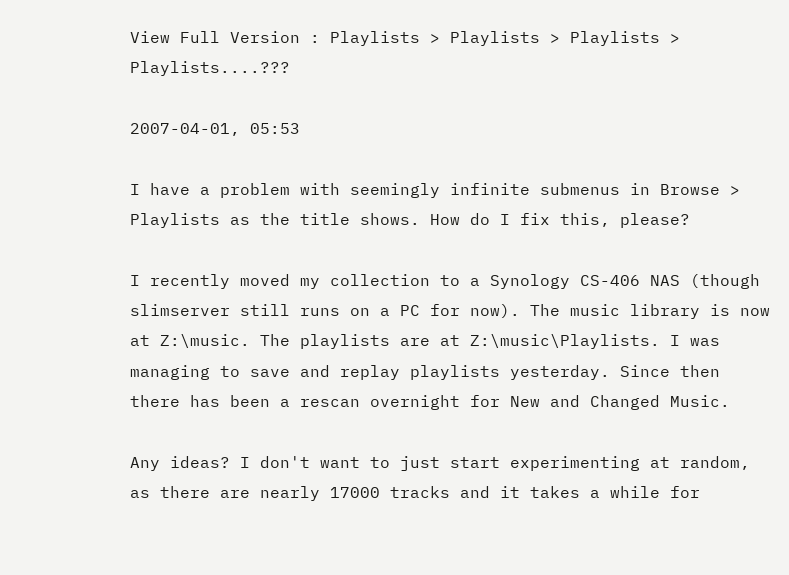View Full Version : Playlists > Playlists > Playlists > Playlists....???

2007-04-01, 05:53

I have a problem with seemingly infinite submenus in Browse > Playlists as the title shows. How do I fix this, please?

I recently moved my collection to a Synology CS-406 NAS (though slimserver still runs on a PC for now). The music library is now at Z:\music. The playlists are at Z:\music\Playlists. I was managing to save and replay playlists yesterday. Since then there has been a rescan overnight for New and Changed Music.

Any ideas? I don't want to just start experimenting at random, as there are nearly 17000 tracks and it takes a while for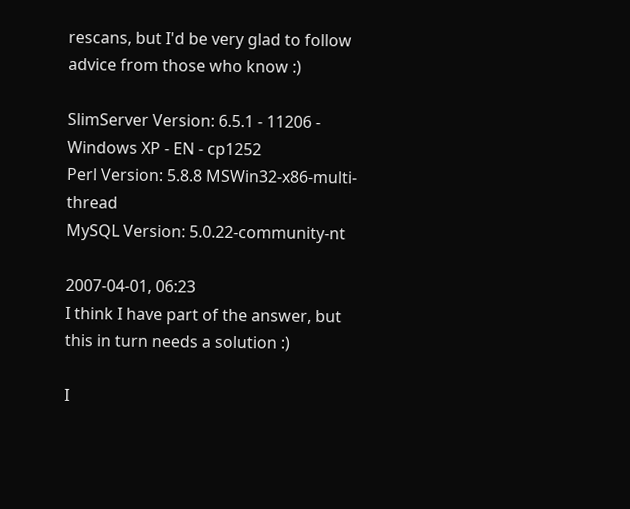rescans, but I'd be very glad to follow advice from those who know :)

SlimServer Version: 6.5.1 - 11206 - Windows XP - EN - cp1252
Perl Version: 5.8.8 MSWin32-x86-multi-thread
MySQL Version: 5.0.22-community-nt

2007-04-01, 06:23
I think I have part of the answer, but this in turn needs a solution :)

I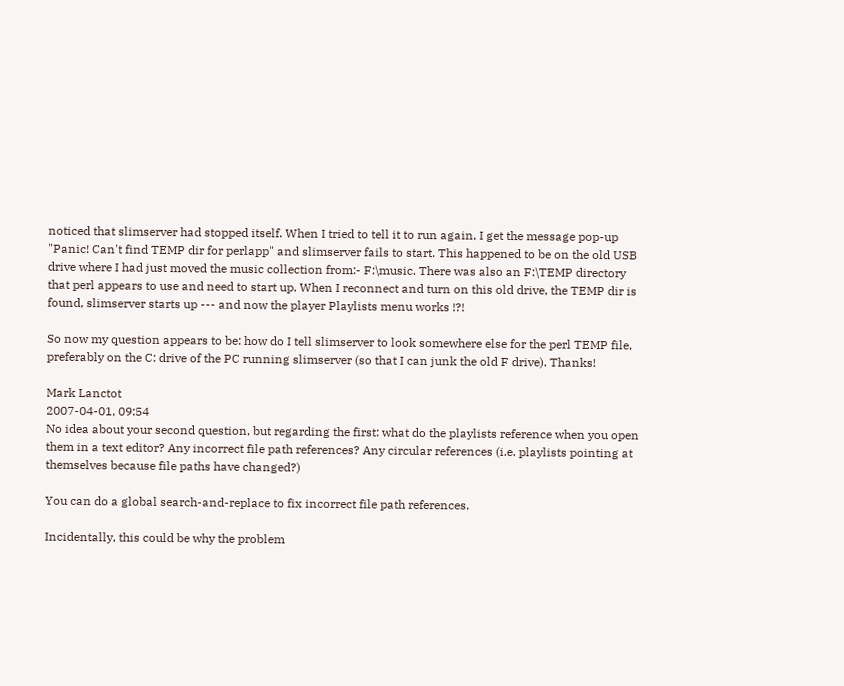noticed that slimserver had stopped itself. When I tried to tell it to run again, I get the message pop-up "Panic! Can't find TEMP dir for perlapp" and slimserver fails to start. This happened to be on the old USB drive where I had just moved the music collection from:- F:\music. There was also an F:\TEMP directory that perl appears to use and need to start up. When I reconnect and turn on this old drive, the TEMP dir is found, slimserver starts up --- and now the player Playlists menu works !?!

So now my question appears to be: how do I tell slimserver to look somewhere else for the perl TEMP file, preferably on the C: drive of the PC running slimserver (so that I can junk the old F drive). Thanks!

Mark Lanctot
2007-04-01, 09:54
No idea about your second question, but regarding the first: what do the playlists reference when you open them in a text editor? Any incorrect file path references? Any circular references (i.e. playlists pointing at themselves because file paths have changed?)

You can do a global search-and-replace to fix incorrect file path references.

Incidentally, this could be why the problem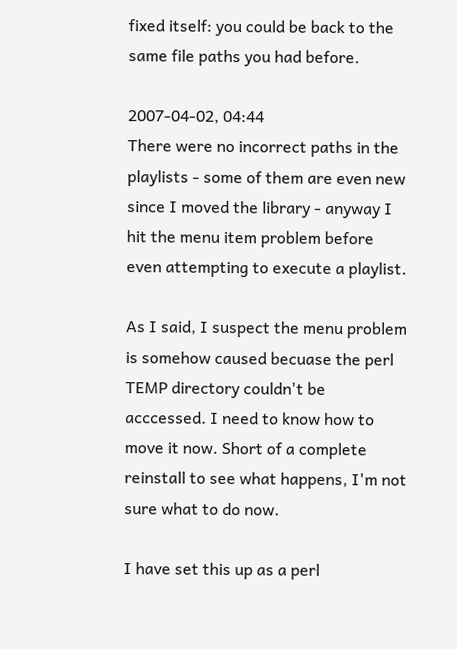fixed itself: you could be back to the same file paths you had before.

2007-04-02, 04:44
There were no incorrect paths in the playlists - some of them are even new since I moved the library - anyway I hit the menu item problem before even attempting to execute a playlist.

As I said, I suspect the menu problem is somehow caused becuase the perl TEMP directory couldn't be acccessed. I need to know how to move it now. Short of a complete reinstall to see what happens, I'm not sure what to do now.

I have set this up as a perl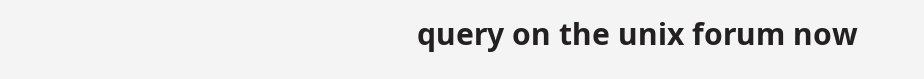query on the unix forum now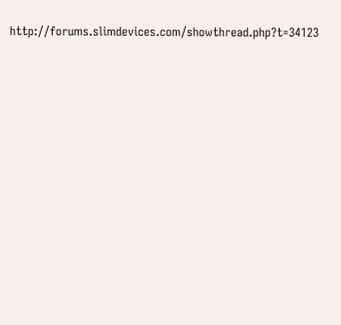http://forums.slimdevices.com/showthread.php?t=34123